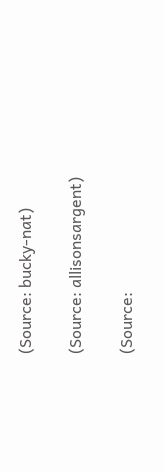(Source: bucky-nat)

(Source: allisonsargent)

(Source: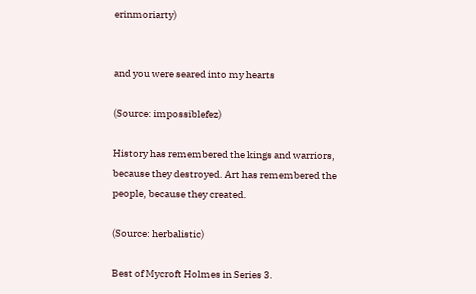erinmoriarty)


and you were seared into my hearts

(Source: impossiblefez)

History has remembered the kings and warriors, because they destroyed. Art has remembered the people, because they created.

(Source: herbalistic)

Best of Mycroft Holmes in Series 3.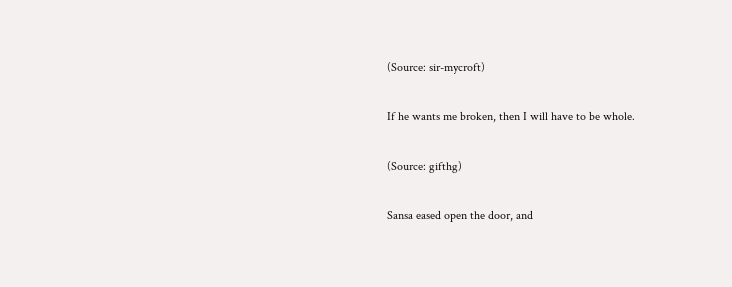(Source: sir-mycroft)

If he wants me broken, then I will have to be whole.

(Source: gifthg)

Sansa eased open the door, and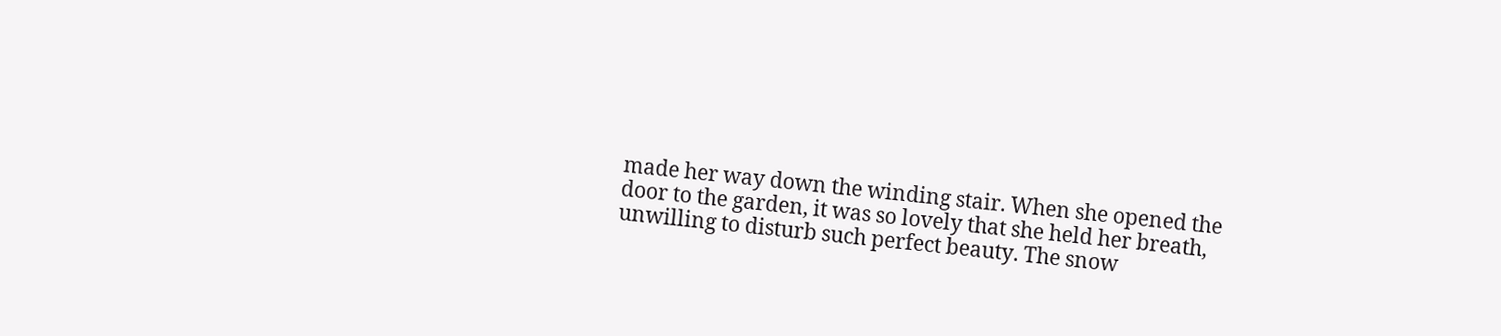made her way down the winding stair. When she opened the door to the garden, it was so lovely that she held her breath, unwilling to disturb such perfect beauty. The snow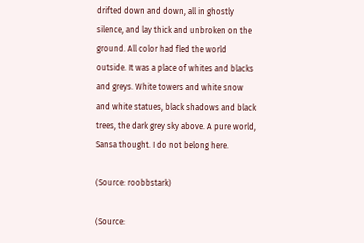drifted down and down, all in ghostly silence, and lay thick and unbroken on the ground. All color had fled the world outside. It was a place of whites and blacks and greys. White towers and white snow and white statues, black shadows and black trees, the dark grey sky above. A pure world, Sansa thought. I do not belong here.

(Source: roobbstark)

(Source: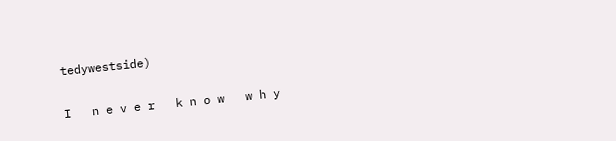tedywestside)

I   n e v e r   k n o w   w h y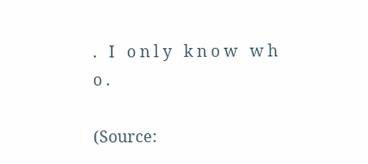.   I   o n l y   k n o w   w h o .

(Source: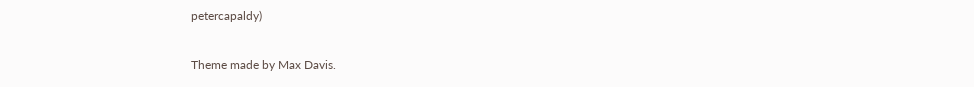petercapaldy)

Theme made by Max Davis.